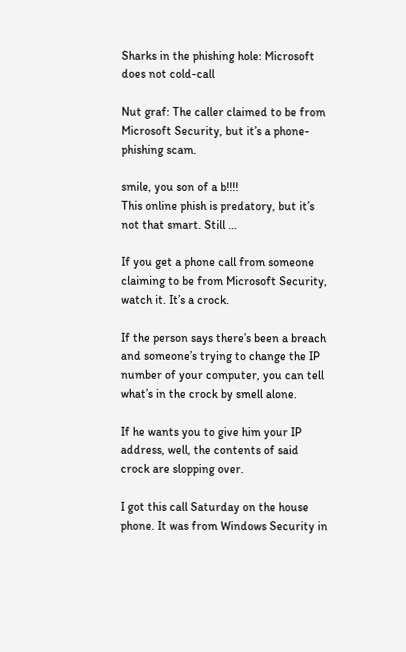Sharks in the phishing hole: Microsoft does not cold-call

Nut graf: The caller claimed to be from Microsoft Security, but it’s a phone-phishing scam.

smile, you son of a b!!!!
This online phish is predatory, but it’s not that smart. Still …

If you get a phone call from someone claiming to be from Microsoft Security, watch it. It’s a crock.

If the person says there’s been a breach and someone’s trying to change the IP number of your computer, you can tell what’s in the crock by smell alone.

If he wants you to give him your IP address, well, the contents of said crock are slopping over.

I got this call Saturday on the house phone. It was from Windows Security in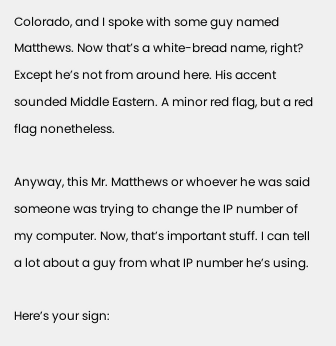Colorado, and I spoke with some guy named Matthews. Now that’s a white-bread name, right? Except he’s not from around here. His accent sounded Middle Eastern. A minor red flag, but a red flag nonetheless.

Anyway, this Mr. Matthews or whoever he was said someone was trying to change the IP number of my computer. Now, that’s important stuff. I can tell a lot about a guy from what IP number he’s using.

Here’s your sign: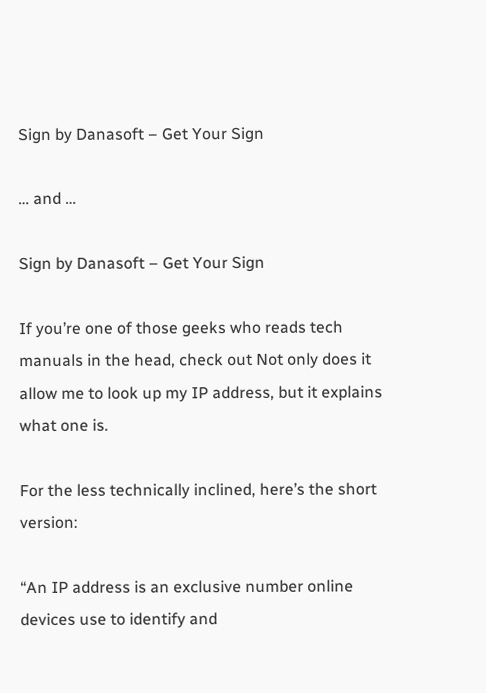Sign by Danasoft – Get Your Sign

… and …

Sign by Danasoft – Get Your Sign

If you’re one of those geeks who reads tech manuals in the head, check out Not only does it allow me to look up my IP address, but it explains what one is.

For the less technically inclined, here’s the short version:

“An IP address is an exclusive number online devices use to identify and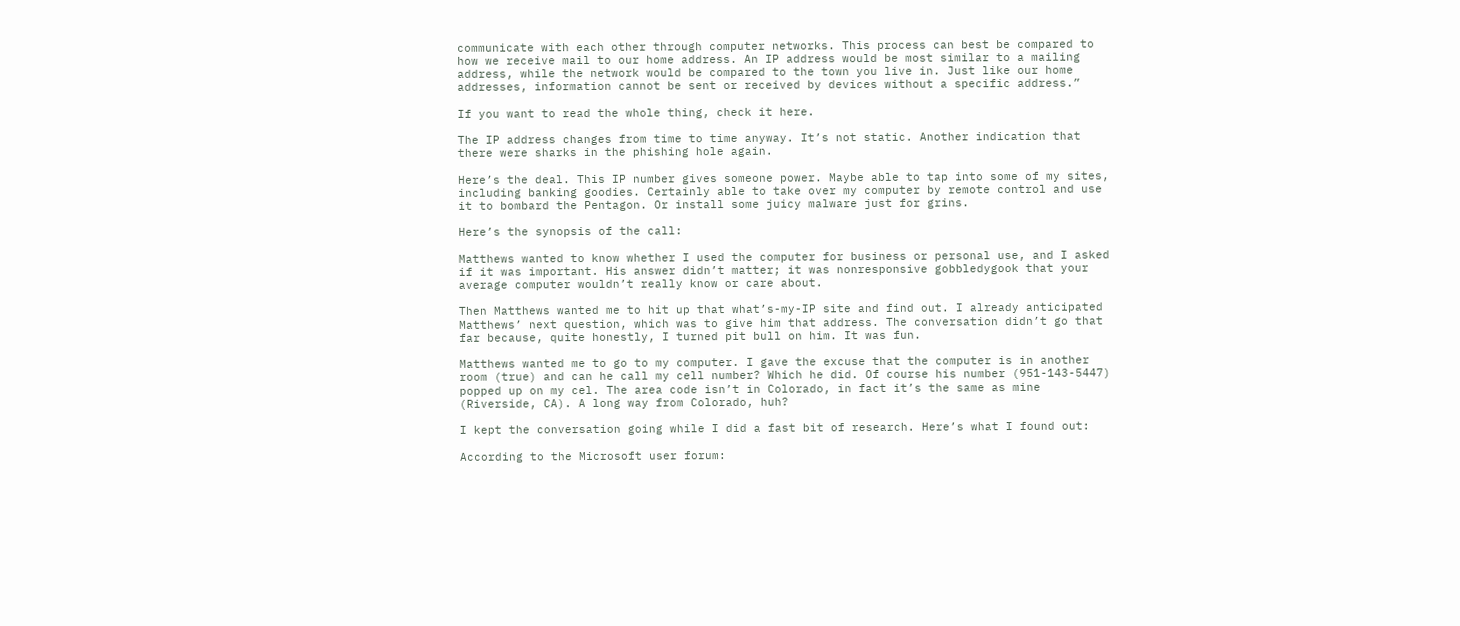communicate with each other through computer networks. This process can best be compared to how we receive mail to our home address. An IP address would be most similar to a mailing address, while the network would be compared to the town you live in. Just like our home addresses, information cannot be sent or received by devices without a specific address.”

If you want to read the whole thing, check it here.

The IP address changes from time to time anyway. It’s not static. Another indication that there were sharks in the phishing hole again.

Here’s the deal. This IP number gives someone power. Maybe able to tap into some of my sites, including banking goodies. Certainly able to take over my computer by remote control and use it to bombard the Pentagon. Or install some juicy malware just for grins.

Here’s the synopsis of the call:

Matthews wanted to know whether I used the computer for business or personal use, and I asked if it was important. His answer didn’t matter; it was nonresponsive gobbledygook that your average computer wouldn’t really know or care about.

Then Matthews wanted me to hit up that what’s-my-IP site and find out. I already anticipated Matthews’ next question, which was to give him that address. The conversation didn’t go that far because, quite honestly, I turned pit bull on him. It was fun.

Matthews wanted me to go to my computer. I gave the excuse that the computer is in another room (true) and can he call my cell number? Which he did. Of course his number (951-143-5447) popped up on my cel. The area code isn’t in Colorado, in fact it’s the same as mine (Riverside, CA). A long way from Colorado, huh?

I kept the conversation going while I did a fast bit of research. Here’s what I found out:

According to the Microsoft user forum: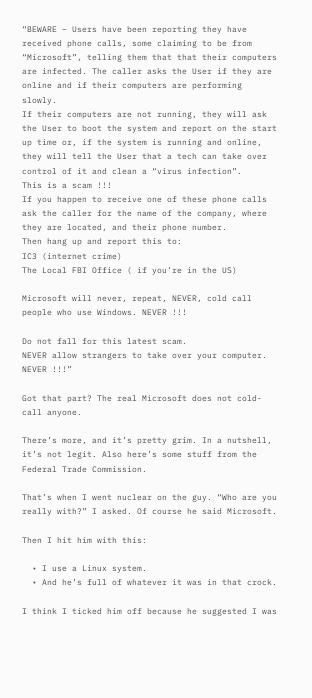“BEWARE – Users have been reporting they have received phone calls, some claiming to be from “Microsoft”, telling them that that their computers are infected. The caller asks the User if they are online and if their computers are performing slowly.
If their computers are not running, they will ask the User to boot the system and report on the start up time or, if the system is running and online, they will tell the User that a tech can take over control of it and clean a “virus infection”.
This is a scam !!!
If you happen to receive one of these phone calls ask the caller for the name of the company, where they are located, and their phone number.
Then hang up and report this to:
IC3 (internet crime)
The Local FBI Office ( if you’re in the US)

Microsoft will never, repeat, NEVER, cold call people who use Windows. NEVER !!!

Do not fall for this latest scam.
NEVER allow strangers to take over your computer. NEVER !!!”

Got that part? The real Microsoft does not cold-call anyone.

There’s more, and it’s pretty grim. In a nutshell, it’s not legit. Also here’s some stuff from the Federal Trade Commission.

That’s when I went nuclear on the guy. “Who are you really with?” I asked. Of course he said Microsoft.

Then I hit him with this:

  • I use a Linux system.
  • And he’s full of whatever it was in that crock.

I think I ticked him off because he suggested I was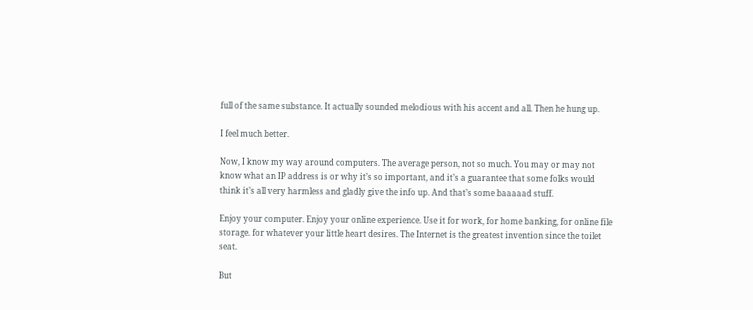full of the same substance. It actually sounded melodious with his accent and all. Then he hung up.

I feel much better.

Now, I know my way around computers. The average person, not so much. You may or may not know what an IP address is or why it’s so important, and it’s a guarantee that some folks would think it’s all very harmless and gladly give the info up. And that’s some baaaaad stuff.

Enjoy your computer. Enjoy your online experience. Use it for work, for home banking, for online file storage. for whatever your little heart desires. The Internet is the greatest invention since the toilet seat.

But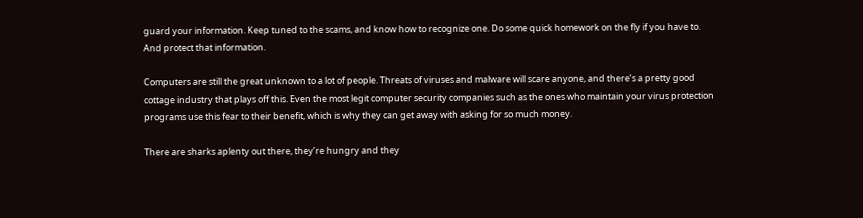guard your information. Keep tuned to the scams, and know how to recognize one. Do some quick homework on the fly if you have to. And protect that information.

Computers are still the great unknown to a lot of people. Threats of viruses and malware will scare anyone, and there’s a pretty good cottage industry that plays off this. Even the most legit computer security companies such as the ones who maintain your virus protection programs use this fear to their benefit, which is why they can get away with asking for so much money.

There are sharks aplenty out there, they’re hungry and they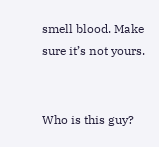smell blood. Make sure it’s not yours.


Who is this guy?